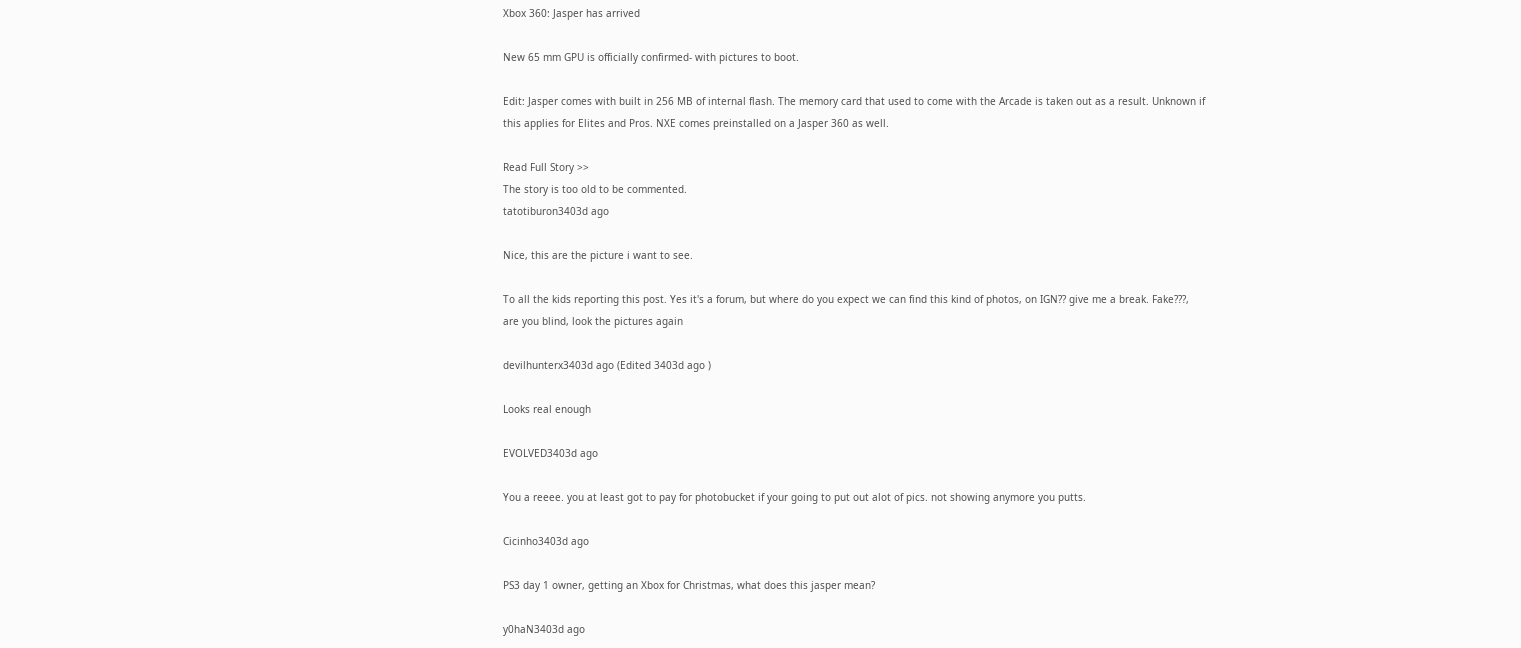Xbox 360: Jasper has arrived

New 65 mm GPU is officially confirmed- with pictures to boot.

Edit: Jasper comes with built in 256 MB of internal flash. The memory card that used to come with the Arcade is taken out as a result. Unknown if this applies for Elites and Pros. NXE comes preinstalled on a Jasper 360 as well.

Read Full Story >>
The story is too old to be commented.
tatotiburon3403d ago

Nice, this are the picture i want to see.

To all the kids reporting this post. Yes it's a forum, but where do you expect we can find this kind of photos, on IGN?? give me a break. Fake???, are you blind, look the pictures again

devilhunterx3403d ago (Edited 3403d ago )

Looks real enough

EVOLVED3403d ago

You a reeee. you at least got to pay for photobucket if your going to put out alot of pics. not showing anymore you putts.

Cicinho3403d ago

PS3 day 1 owner, getting an Xbox for Christmas, what does this jasper mean?

y0haN3403d ago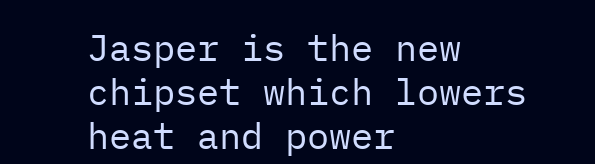Jasper is the new chipset which lowers heat and power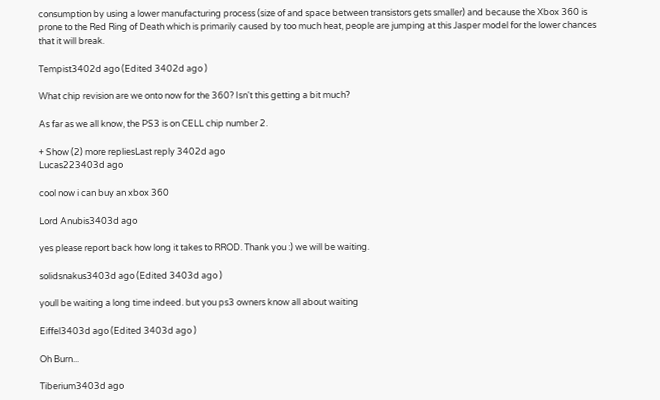consumption by using a lower manufacturing process (size of and space between transistors gets smaller) and because the Xbox 360 is prone to the Red Ring of Death which is primarily caused by too much heat, people are jumping at this Jasper model for the lower chances that it will break.

Tempist3402d ago (Edited 3402d ago )

What chip revision are we onto now for the 360? Isn't this getting a bit much?

As far as we all know, the PS3 is on CELL chip number 2.

+ Show (2) more repliesLast reply 3402d ago
Lucas223403d ago

cool now i can buy an xbox 360

Lord Anubis3403d ago

yes please report back how long it takes to RROD. Thank you :) we will be waiting.

solidsnakus3403d ago (Edited 3403d ago )

youll be waiting a long time indeed. but you ps3 owners know all about waiting

Eiffel3403d ago (Edited 3403d ago )

Oh Burn...

Tiberium3403d ago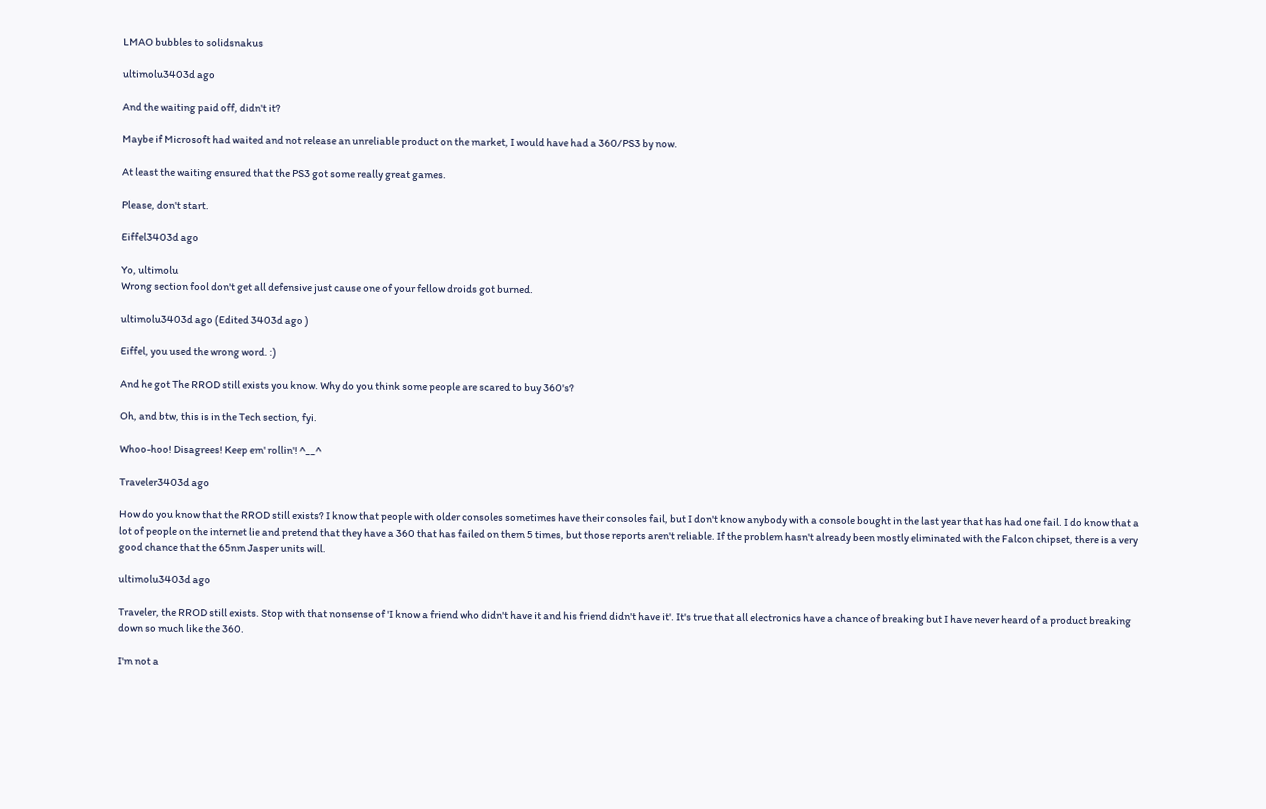LMAO bubbles to solidsnakus

ultimolu3403d ago

And the waiting paid off, didn't it?

Maybe if Microsoft had waited and not release an unreliable product on the market, I would have had a 360/PS3 by now.

At least the waiting ensured that the PS3 got some really great games.

Please, don't start.

Eiffel3403d ago

Yo, ultimolu
Wrong section fool don't get all defensive just cause one of your fellow droids got burned.

ultimolu3403d ago (Edited 3403d ago )

Eiffel, you used the wrong word. :)

And he got The RROD still exists you know. Why do you think some people are scared to buy 360's?

Oh, and btw, this is in the Tech section, fyi.

Whoo-hoo! Disagrees! Keep em' rollin'! ^__^

Traveler3403d ago

How do you know that the RROD still exists? I know that people with older consoles sometimes have their consoles fail, but I don't know anybody with a console bought in the last year that has had one fail. I do know that a lot of people on the internet lie and pretend that they have a 360 that has failed on them 5 times, but those reports aren't reliable. If the problem hasn't already been mostly eliminated with the Falcon chipset, there is a very good chance that the 65nm Jasper units will.

ultimolu3403d ago

Traveler, the RROD still exists. Stop with that nonsense of 'I know a friend who didn't have it and his friend didn't have it'. It's true that all electronics have a chance of breaking but I have never heard of a product breaking down so much like the 360.

I'm not a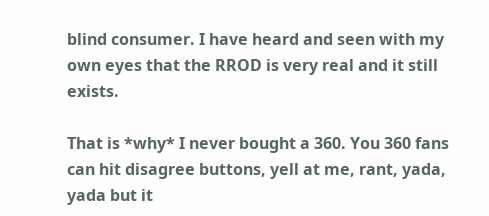blind consumer. I have heard and seen with my own eyes that the RROD is very real and it still exists.

That is *why* I never bought a 360. You 360 fans can hit disagree buttons, yell at me, rant, yada, yada but it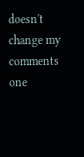doesn't change my comments one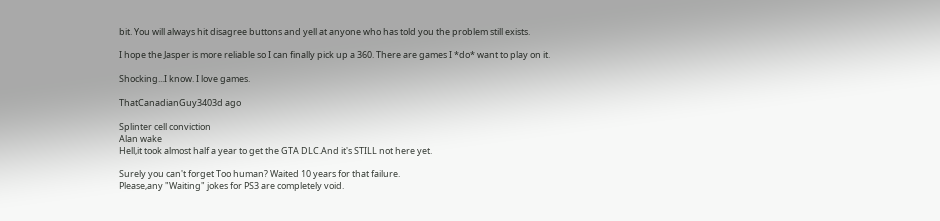bit. You will always hit disagree buttons and yell at anyone who has told you the problem still exists.

I hope the Jasper is more reliable so I can finally pick up a 360. There are games I *do* want to play on it.

Shocking...I know. I love games.

ThatCanadianGuy3403d ago

Splinter cell conviction
Alan wake
Hell,it took almost half a year to get the GTA DLC.And it's STILL not here yet.

Surely you can't forget Too human? Waited 10 years for that failure.
Please,any "Waiting" jokes for PS3 are completely void.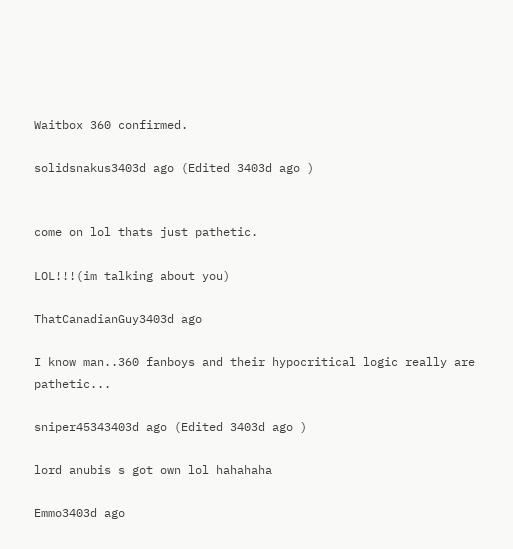Waitbox 360 confirmed.

solidsnakus3403d ago (Edited 3403d ago )


come on lol thats just pathetic.

LOL!!!(im talking about you)

ThatCanadianGuy3403d ago

I know man..360 fanboys and their hypocritical logic really are pathetic...

sniper45343403d ago (Edited 3403d ago )

lord anubis s got own lol hahahaha

Emmo3403d ago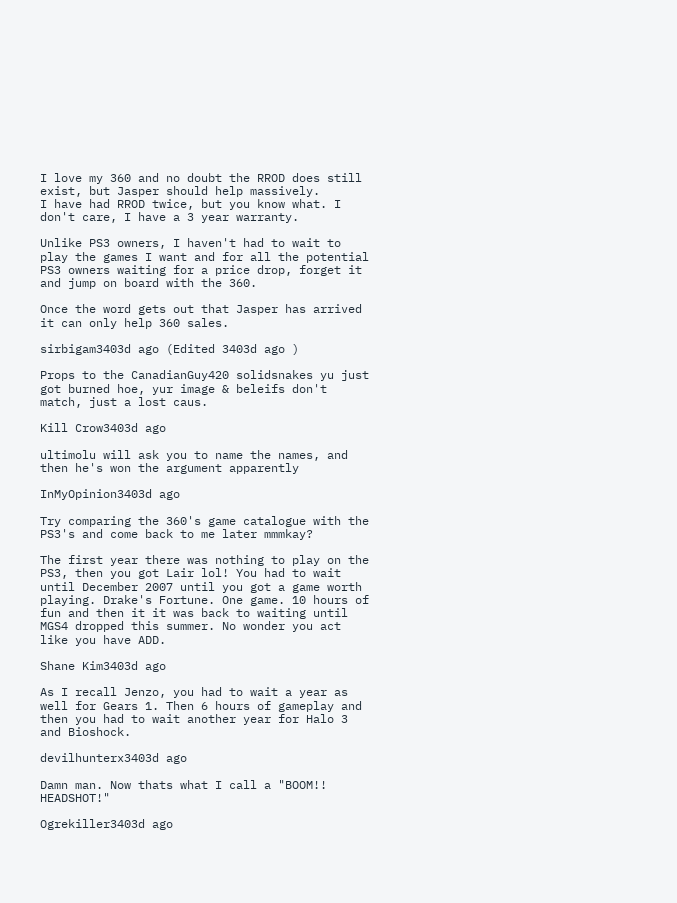I love my 360 and no doubt the RROD does still exist, but Jasper should help massively.
I have had RROD twice, but you know what. I don't care, I have a 3 year warranty.

Unlike PS3 owners, I haven't had to wait to play the games I want and for all the potential PS3 owners waiting for a price drop, forget it and jump on board with the 360.

Once the word gets out that Jasper has arrived it can only help 360 sales.

sirbigam3403d ago (Edited 3403d ago )

Props to the CanadianGuy420 solidsnakes yu just got burned hoe, yur image & beleifs don't match, just a lost caus.

Kill Crow3403d ago

ultimolu will ask you to name the names, and then he's won the argument apparently

InMyOpinion3403d ago

Try comparing the 360's game catalogue with the PS3's and come back to me later mmmkay?

The first year there was nothing to play on the PS3, then you got Lair lol! You had to wait until December 2007 until you got a game worth playing. Drake's Fortune. One game. 10 hours of fun and then it it was back to waiting until MGS4 dropped this summer. No wonder you act like you have ADD.

Shane Kim3403d ago

As I recall Jenzo, you had to wait a year as well for Gears 1. Then 6 hours of gameplay and then you had to wait another year for Halo 3 and Bioshock.

devilhunterx3403d ago

Damn man. Now thats what I call a "BOOM!! HEADSHOT!"

Ogrekiller3403d ago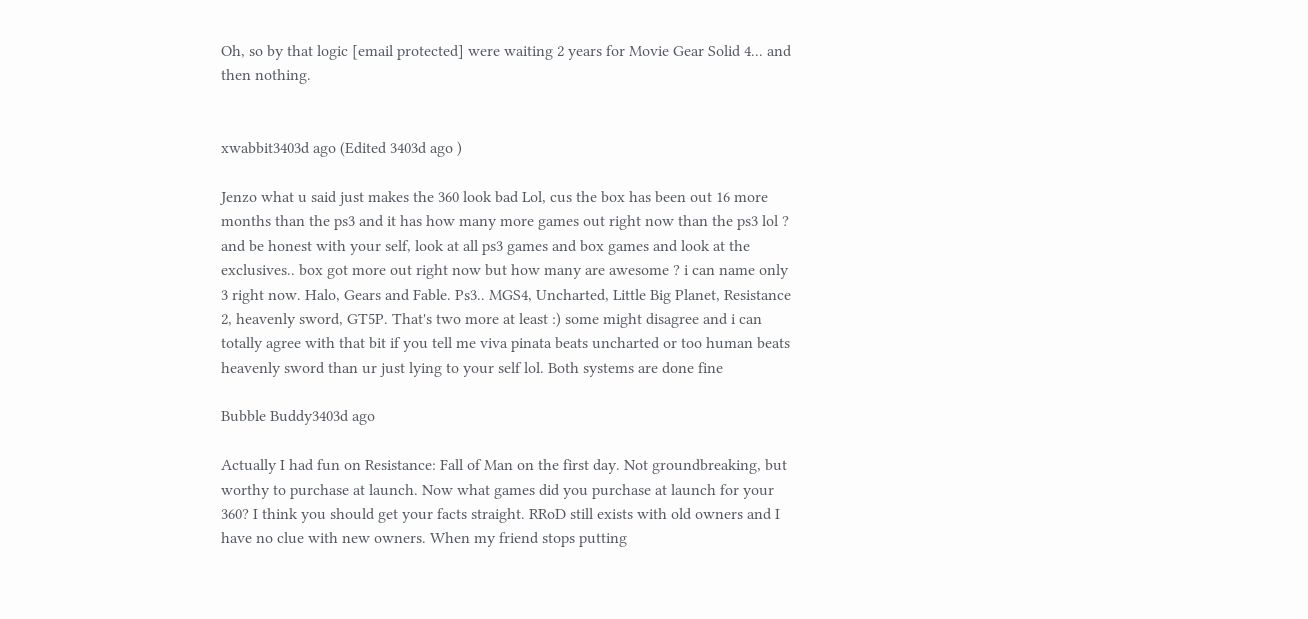Oh, so by that logic [email protected] were waiting 2 years for Movie Gear Solid 4... and then nothing.


xwabbit3403d ago (Edited 3403d ago )

Jenzo what u said just makes the 360 look bad Lol, cus the box has been out 16 more months than the ps3 and it has how many more games out right now than the ps3 lol ? and be honest with your self, look at all ps3 games and box games and look at the exclusives.. box got more out right now but how many are awesome ? i can name only 3 right now. Halo, Gears and Fable. Ps3.. MGS4, Uncharted, Little Big Planet, Resistance 2, heavenly sword, GT5P. That's two more at least :) some might disagree and i can totally agree with that bit if you tell me viva pinata beats uncharted or too human beats heavenly sword than ur just lying to your self lol. Both systems are done fine

Bubble Buddy3403d ago

Actually I had fun on Resistance: Fall of Man on the first day. Not groundbreaking, but worthy to purchase at launch. Now what games did you purchase at launch for your 360? I think you should get your facts straight. RRoD still exists with old owners and I have no clue with new owners. When my friend stops putting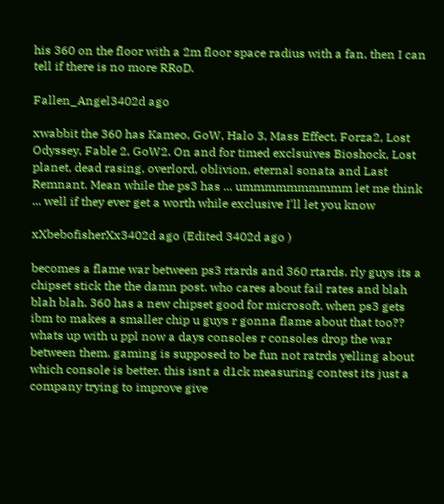his 360 on the floor with a 2m floor space radius with a fan, then I can tell if there is no more RRoD.

Fallen_Angel3402d ago

xwabbit the 360 has Kameo, GoW, Halo 3, Mass Effect, Forza2, Lost Odyssey, Fable 2, GoW2. On and for timed exclsuives Bioshock, Lost planet, dead rasing, overlord, oblivion, eternal sonata and Last Remnant. Mean while the ps3 has ... ummmmmmmmmm let me think ... well if they ever get a worth while exclusive I'll let you know

xXbebofisherXx3402d ago (Edited 3402d ago )

becomes a flame war between ps3 rtards and 360 rtards. rly guys its a chipset stick the the damn post. who cares about fail rates and blah blah blah. 360 has a new chipset good for microsoft. when ps3 gets ibm to makes a smaller chip u guys r gonna flame about that too?? whats up with u ppl now a days consoles r consoles drop the war between them. gaming is supposed to be fun not ratrds yelling about which console is better. this isnt a d1ck measuring contest its just a company trying to improve give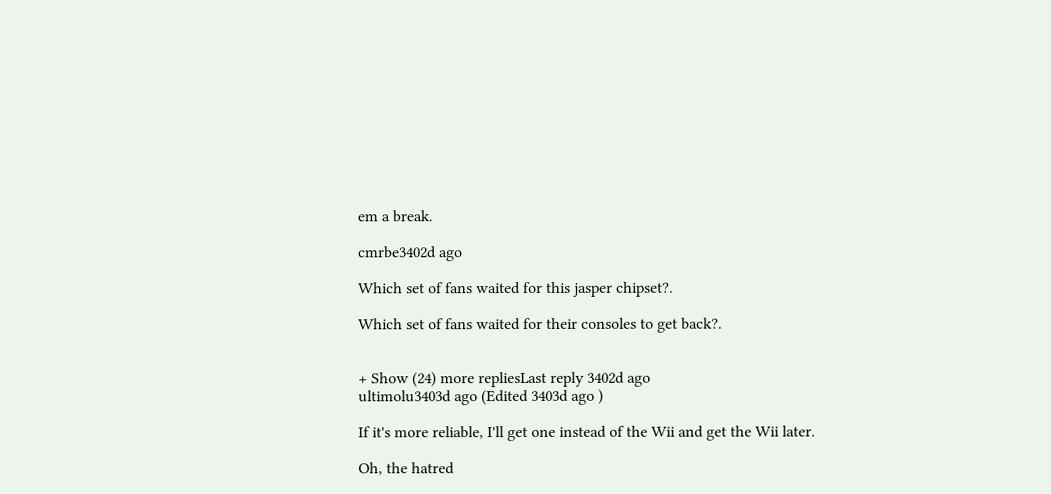em a break.

cmrbe3402d ago

Which set of fans waited for this jasper chipset?.

Which set of fans waited for their consoles to get back?.


+ Show (24) more repliesLast reply 3402d ago
ultimolu3403d ago (Edited 3403d ago )

If it's more reliable, I'll get one instead of the Wii and get the Wii later.

Oh, the hatred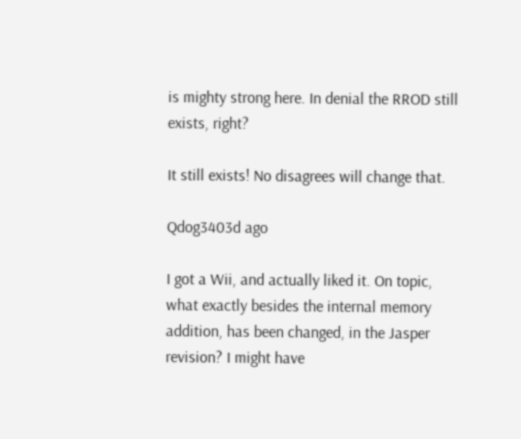is mighty strong here. In denial the RROD still exists, right?

It still exists! No disagrees will change that.

Qdog3403d ago

I got a Wii, and actually liked it. On topic, what exactly besides the internal memory addition, has been changed, in the Jasper revision? I might have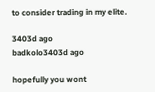to consider trading in my elite.

3403d ago
badkolo3403d ago

hopefully you wont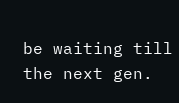be waiting till the next gen.